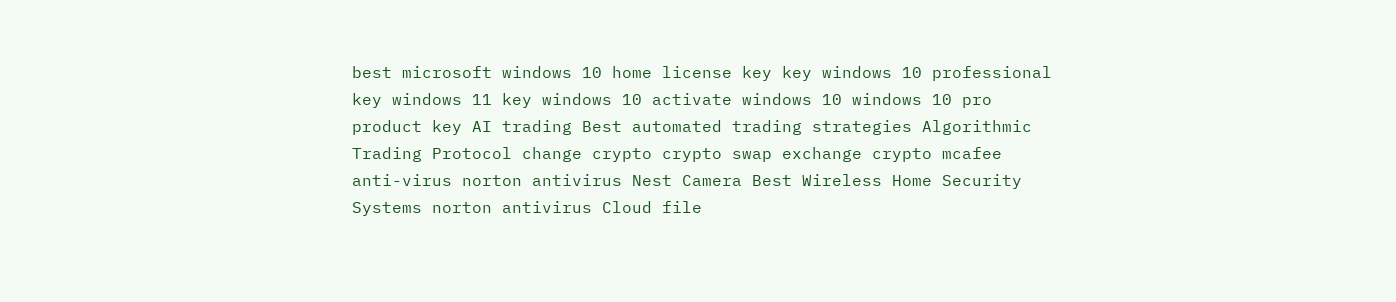best microsoft windows 10 home license key key windows 10 professional key windows 11 key windows 10 activate windows 10 windows 10 pro product key AI trading Best automated trading strategies Algorithmic Trading Protocol change crypto crypto swap exchange crypto mcafee anti-virus norton antivirus Nest Camera Best Wireless Home Security Systems norton antivirus Cloud file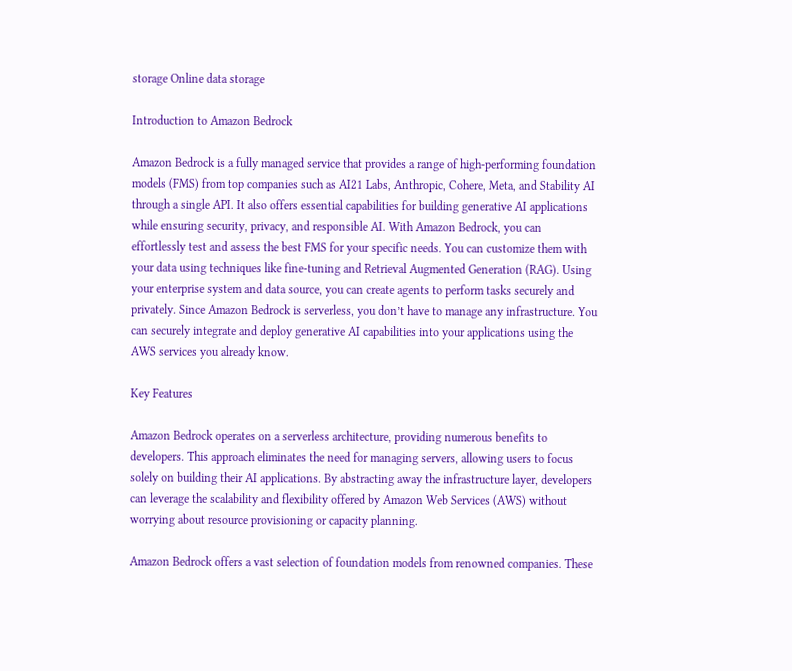storage Online data storage

Introduction to Amazon Bedrock

Amazon Bedrock is a fully managed service that provides a range of high-performing foundation models (FMS) from top companies such as AI21 Labs, Anthropic, Cohere, Meta, and Stability AI through a single API. It also offers essential capabilities for building generative AI applications while ensuring security, privacy, and responsible AI. With Amazon Bedrock, you can effortlessly test and assess the best FMS for your specific needs. You can customize them with your data using techniques like fine-tuning and Retrieval Augmented Generation (RAG). Using your enterprise system and data source, you can create agents to perform tasks securely and privately. Since Amazon Bedrock is serverless, you don’t have to manage any infrastructure. You can securely integrate and deploy generative AI capabilities into your applications using the AWS services you already know.

Key Features

Amazon Bedrock operates on a serverless architecture, providing numerous benefits to developers. This approach eliminates the need for managing servers, allowing users to focus solely on building their AI applications. By abstracting away the infrastructure layer, developers can leverage the scalability and flexibility offered by Amazon Web Services (AWS) without worrying about resource provisioning or capacity planning.

Amazon Bedrock offers a vast selection of foundation models from renowned companies. These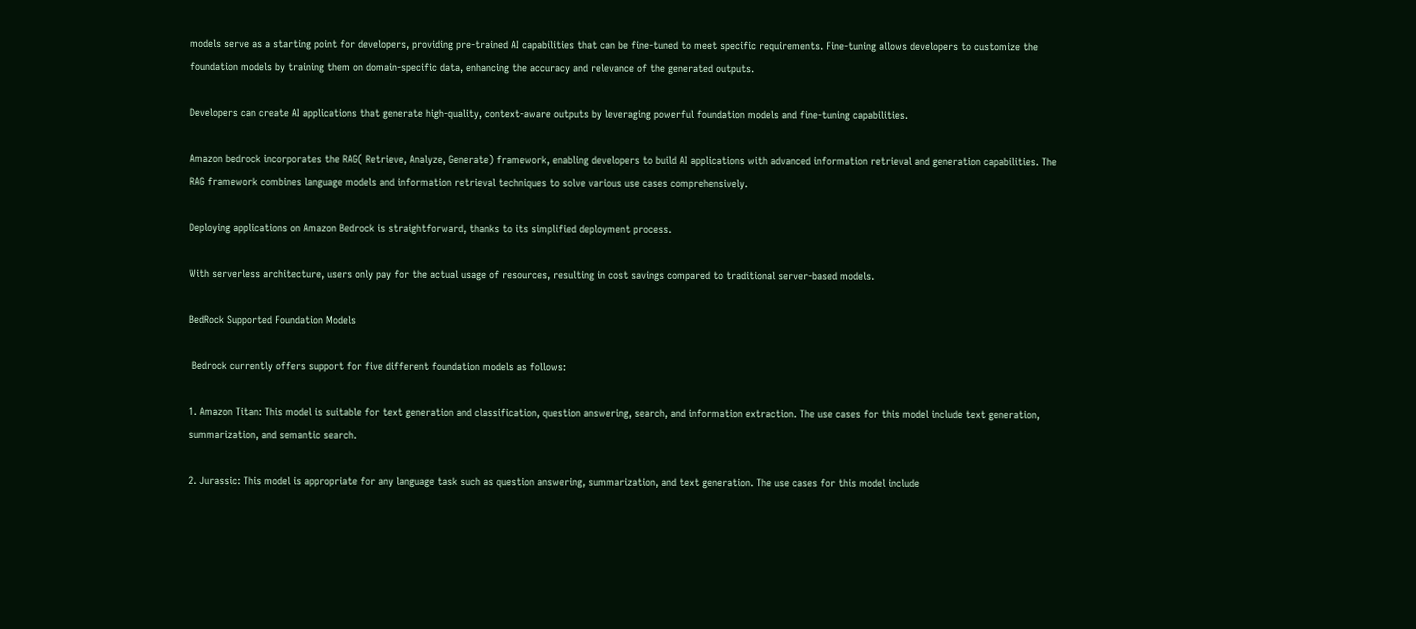models serve as a starting point for developers, providing pre-trained AI capabilities that can be fine-tuned to meet specific requirements. Fine-tuning allows developers to customize the foundation models by training them on domain-specific data, enhancing the accuracy and relevance of the generated outputs.

Developers can create AI applications that generate high-quality, context-aware outputs by leveraging powerful foundation models and fine-tuning capabilities.

Amazon bedrock incorporates the RAG( Retrieve, Analyze, Generate) framework, enabling developers to build AI applications with advanced information retrieval and generation capabilities. The RAG framework combines language models and information retrieval techniques to solve various use cases comprehensively.

Deploying applications on Amazon Bedrock is straightforward, thanks to its simplified deployment process.

With serverless architecture, users only pay for the actual usage of resources, resulting in cost savings compared to traditional server-based models.

BedRock Supported Foundation Models

 Bedrock currently offers support for five different foundation models as follows:

1. Amazon Titan: This model is suitable for text generation and classification, question answering, search, and information extraction. The use cases for this model include text generation, summarization, and semantic search.

2. Jurassic: This model is appropriate for any language task such as question answering, summarization, and text generation. The use cases for this model include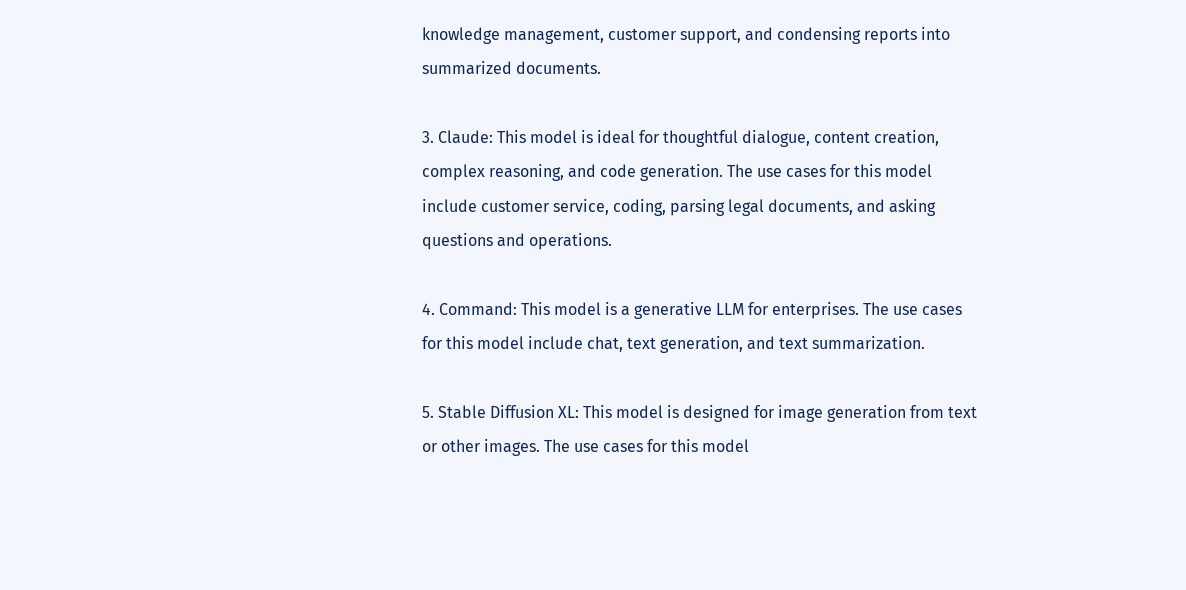knowledge management, customer support, and condensing reports into summarized documents.

3. Claude: This model is ideal for thoughtful dialogue, content creation, complex reasoning, and code generation. The use cases for this model include customer service, coding, parsing legal documents, and asking questions and operations.

4. Command: This model is a generative LLM for enterprises. The use cases for this model include chat, text generation, and text summarization.

5. Stable Diffusion XL: This model is designed for image generation from text or other images. The use cases for this model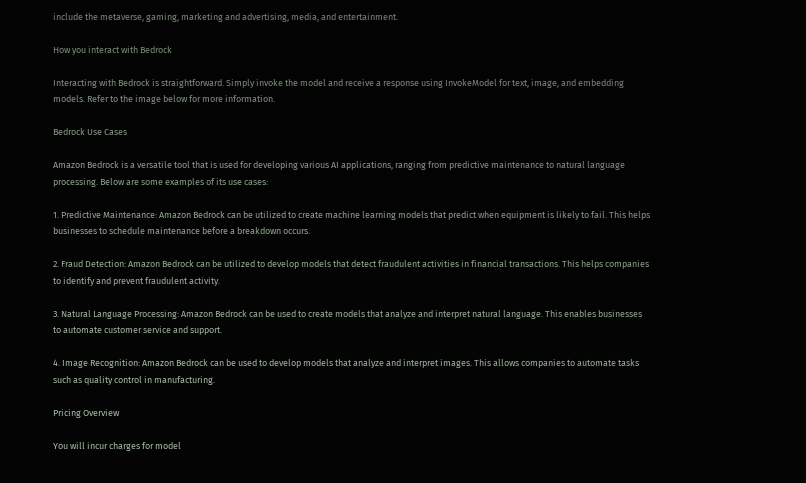include the metaverse, gaming, marketing and advertising, media, and entertainment.

How you interact with Bedrock

Interacting with Bedrock is straightforward. Simply invoke the model and receive a response using InvokeModel for text, image, and embedding models. Refer to the image below for more information.

Bedrock Use Cases

Amazon Bedrock is a versatile tool that is used for developing various AI applications, ranging from predictive maintenance to natural language processing. Below are some examples of its use cases:

1. Predictive Maintenance: Amazon Bedrock can be utilized to create machine learning models that predict when equipment is likely to fail. This helps businesses to schedule maintenance before a breakdown occurs.

2. Fraud Detection: Amazon Bedrock can be utilized to develop models that detect fraudulent activities in financial transactions. This helps companies to identify and prevent fraudulent activity.

3. Natural Language Processing: Amazon Bedrock can be used to create models that analyze and interpret natural language. This enables businesses to automate customer service and support.

4. Image Recognition: Amazon Bedrock can be used to develop models that analyze and interpret images. This allows companies to automate tasks such as quality control in manufacturing.

Pricing Overview

You will incur charges for model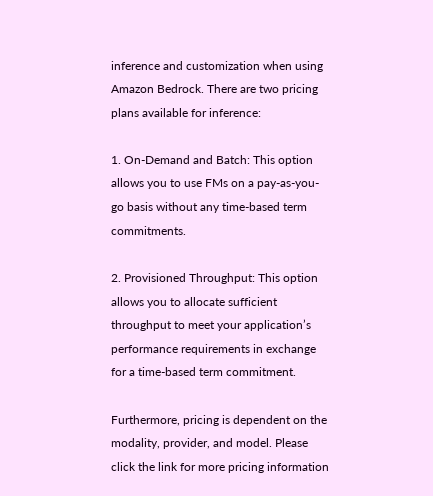inference and customization when using Amazon Bedrock. There are two pricing plans available for inference:

1. On-Demand and Batch: This option allows you to use FMs on a pay-as-you-go basis without any time-based term commitments.

2. Provisioned Throughput: This option allows you to allocate sufficient throughput to meet your application’s performance requirements in exchange for a time-based term commitment.

Furthermore, pricing is dependent on the modality, provider, and model. Please click the link for more pricing information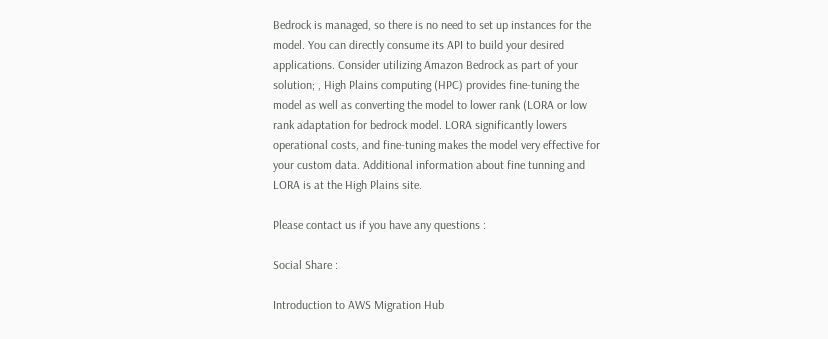Bedrock is managed, so there is no need to set up instances for the model. You can directly consume its API to build your desired applications. Consider utilizing Amazon Bedrock as part of your solution; , High Plains computing (HPC) provides fine-tuning the model as well as converting the model to lower rank (LORA or low rank adaptation for bedrock model. LORA significantly lowers operational costs, and fine-tuning makes the model very effective for your custom data. Additional information about fine tunning and LORA is at the High Plains site.

Please contact us if you have any questions :

Social Share :

Introduction to AWS Migration Hub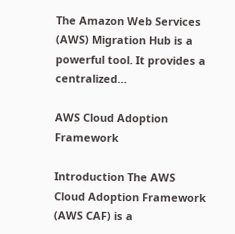The Amazon Web Services (AWS) Migration Hub is a powerful tool. It provides a centralized…

AWS Cloud Adoption Framework

Introduction The AWS Cloud Adoption Framework (AWS CAF) is a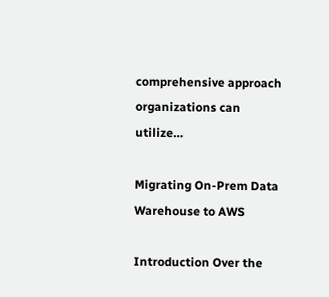comprehensive approach organizations can utilize…

Migrating On-Prem Data Warehouse to AWS

Introduction Over the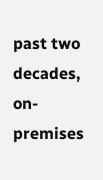past two decades, on-premises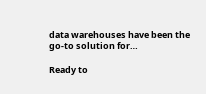data warehouses have been the go-to solution for…

Ready to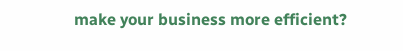make your business more efficient?